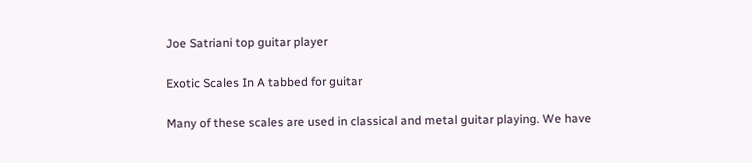Joe Satriani top guitar player

Exotic Scales In A tabbed for guitar

Many of these scales are used in classical and metal guitar playing. We have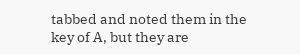tabbed and noted them in the key of A, but they are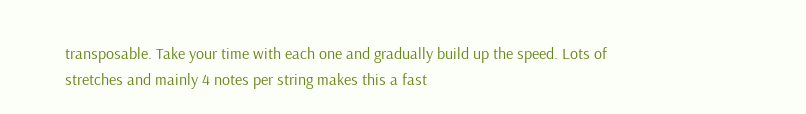transposable. Take your time with each one and gradually build up the speed. Lots of stretches and mainly 4 notes per string makes this a fast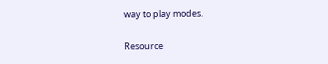way to play modes.

Resource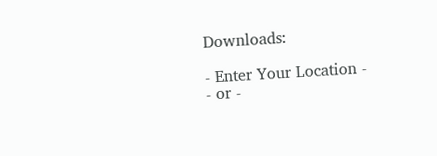Downloads:

- Enter Your Location -
- or -